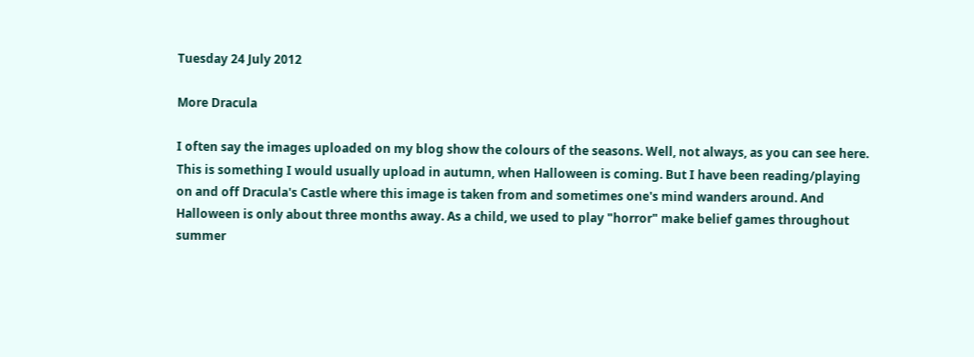Tuesday 24 July 2012

More Dracula

I often say the images uploaded on my blog show the colours of the seasons. Well, not always, as you can see here. This is something I would usually upload in autumn, when Halloween is coming. But I have been reading/playing on and off Dracula's Castle where this image is taken from and sometimes one's mind wanders around. And Halloween is only about three months away. As a child, we used to play "horror" make belief games throughout summer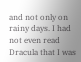and not only on rainy days. I had not even read Dracula that I was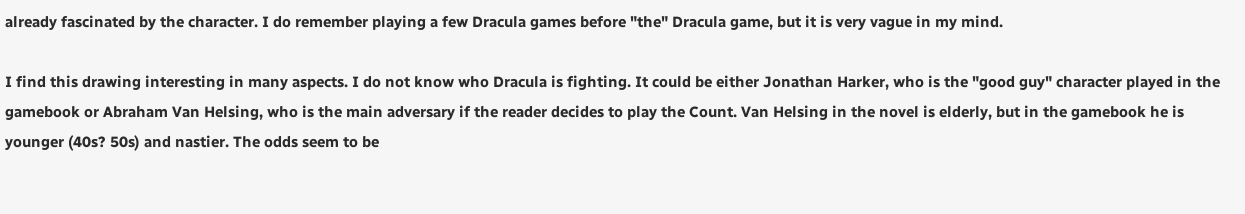already fascinated by the character. I do remember playing a few Dracula games before "the" Dracula game, but it is very vague in my mind.

I find this drawing interesting in many aspects. I do not know who Dracula is fighting. It could be either Jonathan Harker, who is the "good guy" character played in the gamebook or Abraham Van Helsing, who is the main adversary if the reader decides to play the Count. Van Helsing in the novel is elderly, but in the gamebook he is younger (40s? 50s) and nastier. The odds seem to be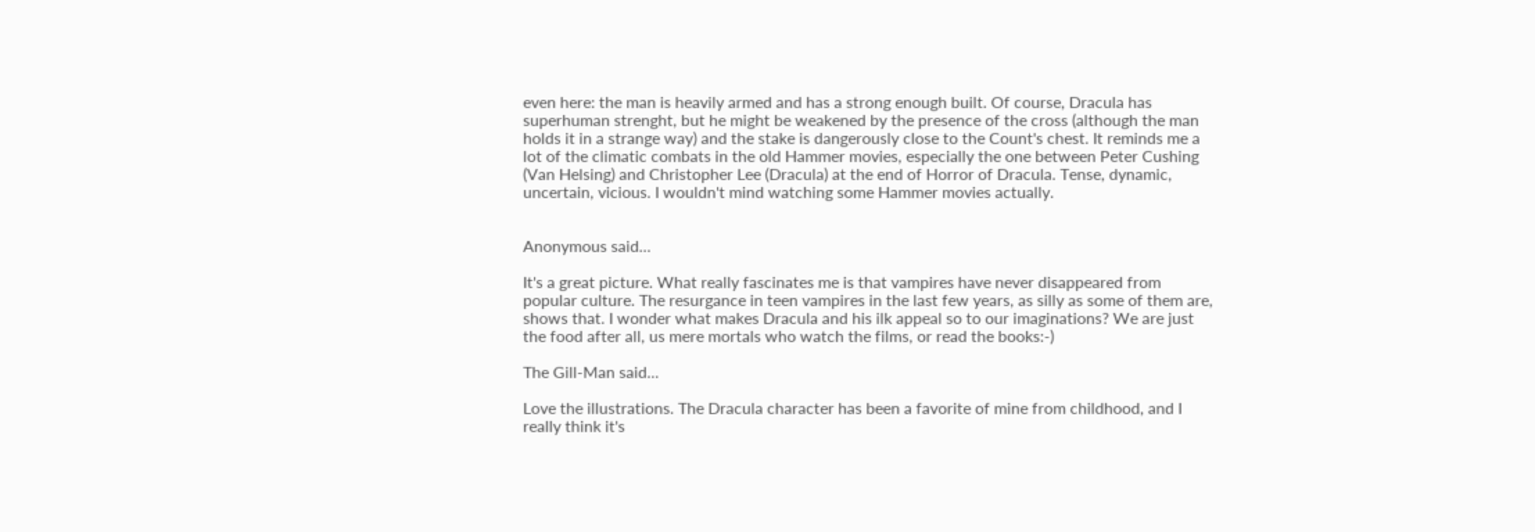even here: the man is heavily armed and has a strong enough built. Of course, Dracula has superhuman strenght, but he might be weakened by the presence of the cross (although the man holds it in a strange way) and the stake is dangerously close to the Count's chest. It reminds me a lot of the climatic combats in the old Hammer movies, especially the one between Peter Cushing (Van Helsing) and Christopher Lee (Dracula) at the end of Horror of Dracula. Tense, dynamic, uncertain, vicious. I wouldn't mind watching some Hammer movies actually.


Anonymous said...

It's a great picture. What really fascinates me is that vampires have never disappeared from popular culture. The resurgance in teen vampires in the last few years, as silly as some of them are, shows that. I wonder what makes Dracula and his ilk appeal so to our imaginations? We are just the food after all, us mere mortals who watch the films, or read the books:-)

The Gill-Man said...

Love the illustrations. The Dracula character has been a favorite of mine from childhood, and I really think it's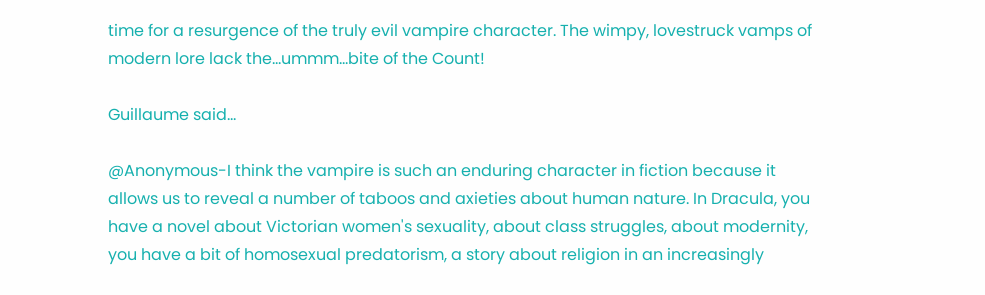time for a resurgence of the truly evil vampire character. The wimpy, lovestruck vamps of modern lore lack the...ummm...bite of the Count!

Guillaume said...

@Anonymous-I think the vampire is such an enduring character in fiction because it allows us to reveal a number of taboos and axieties about human nature. In Dracula, you have a novel about Victorian women's sexuality, about class struggles, about modernity, you have a bit of homosexual predatorism, a story about religion in an increasingly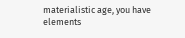materialistic age, you have elements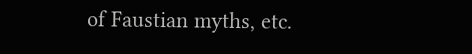of Faustian myths, etc.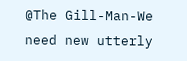@The Gill-Man-We need new utterly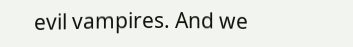evil vampires. And we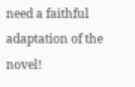need a faithful adaptation of the novel!